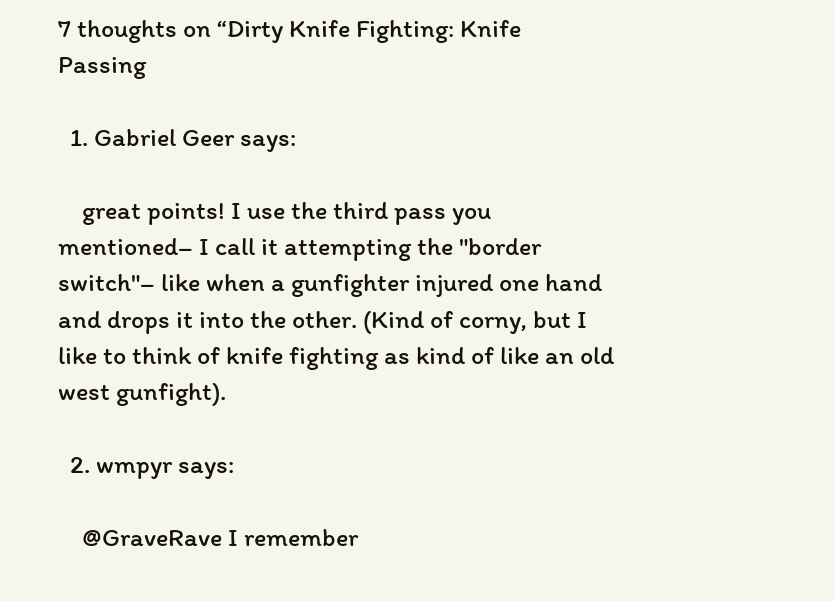7 thoughts on “Dirty Knife Fighting: Knife Passing

  1. Gabriel Geer says:

    great points! I use the third pass you mentioned– I call it attempting the "border switch"– like when a gunfighter injured one hand and drops it into the other. (Kind of corny, but I like to think of knife fighting as kind of like an old west gunfight).

  2. wmpyr says:

    @GraveRave I remember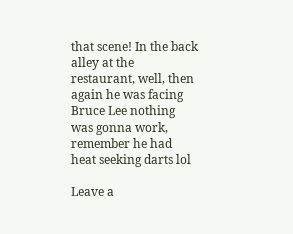that scene! In the back alley at the restaurant, well, then again he was facing Bruce Lee nothing was gonna work, remember he had heat seeking darts lol

Leave a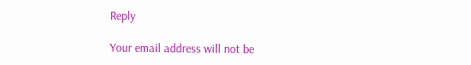Reply

Your email address will not be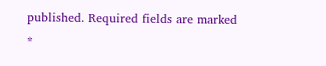published. Required fields are marked *